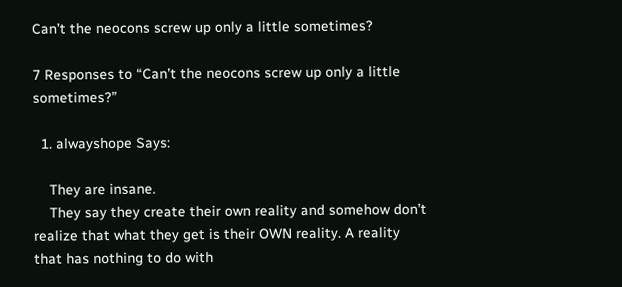Can’t the neocons screw up only a little sometimes?

7 Responses to “Can’t the neocons screw up only a little sometimes?”

  1. alwayshope Says:

    They are insane.
    They say they create their own reality and somehow don’t realize that what they get is their OWN reality. A reality that has nothing to do with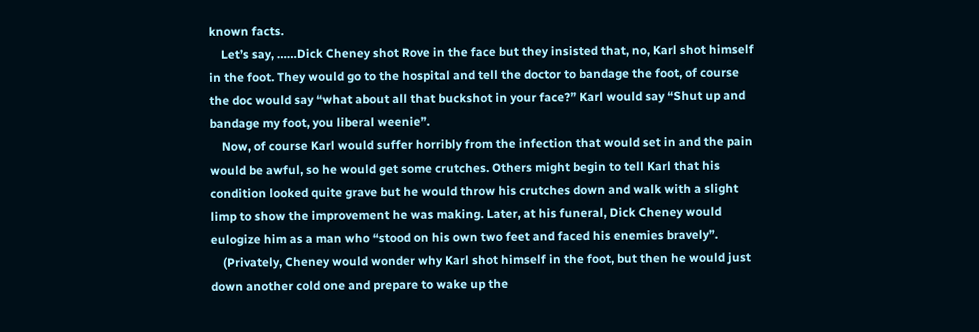known facts.
    Let’s say, ……Dick Cheney shot Rove in the face but they insisted that, no, Karl shot himself in the foot. They would go to the hospital and tell the doctor to bandage the foot, of course the doc would say “what about all that buckshot in your face?” Karl would say “Shut up and bandage my foot, you liberal weenie”.
    Now, of course Karl would suffer horribly from the infection that would set in and the pain would be awful, so he would get some crutches. Others might begin to tell Karl that his condition looked quite grave but he would throw his crutches down and walk with a slight limp to show the improvement he was making. Later, at his funeral, Dick Cheney would eulogize him as a man who “stood on his own two feet and faced his enemies bravely”.
    (Privately, Cheney would wonder why Karl shot himself in the foot, but then he would just down another cold one and prepare to wake up the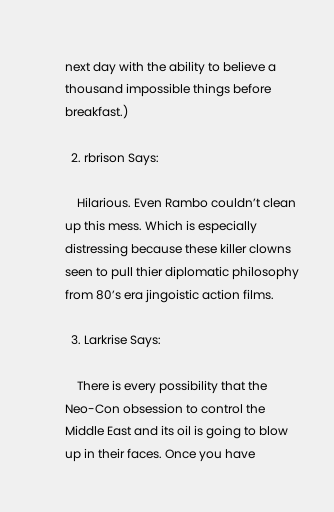next day with the ability to believe a thousand impossible things before breakfast.)

  2. rbrison Says:

    Hilarious. Even Rambo couldn’t clean up this mess. Which is especially distressing because these killer clowns seen to pull thier diplomatic philosophy from 80’s era jingoistic action films.

  3. Larkrise Says:

    There is every possibility that the Neo-Con obsession to control the Middle East and its oil is going to blow up in their faces. Once you have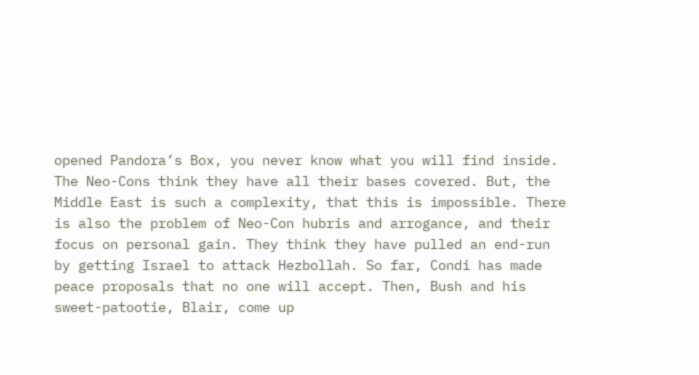opened Pandora’s Box, you never know what you will find inside. The Neo-Cons think they have all their bases covered. But, the Middle East is such a complexity, that this is impossible. There is also the problem of Neo-Con hubris and arrogance, and their focus on personal gain. They think they have pulled an end-run by getting Israel to attack Hezbollah. So far, Condi has made peace proposals that no one will accept. Then, Bush and his sweet-patootie, Blair, come up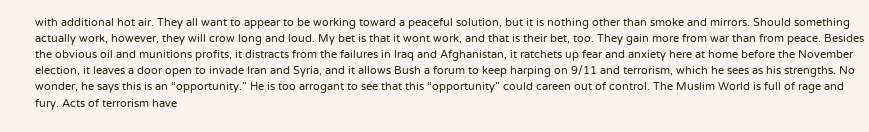with additional hot air. They all want to appear to be working toward a peaceful solution, but it is nothing other than smoke and mirrors. Should something actually work, however, they will crow long and loud. My bet is that it wont work, and that is their bet, too. They gain more from war than from peace. Besides the obvious oil and munitions profits, it distracts from the failures in Iraq and Afghanistan, it ratchets up fear and anxiety here at home before the November election, it leaves a door open to invade Iran and Syria, and it allows Bush a forum to keep harping on 9/11 and terrorism, which he sees as his strengths. No wonder, he says this is an “opportunity.” He is too arrogant to see that this “opportunity” could careen out of control. The Muslim World is full of rage and fury. Acts of terrorism have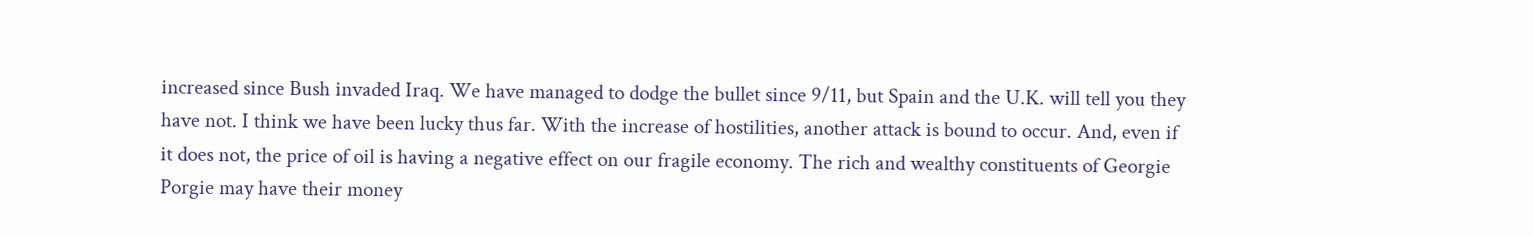increased since Bush invaded Iraq. We have managed to dodge the bullet since 9/11, but Spain and the U.K. will tell you they have not. I think we have been lucky thus far. With the increase of hostilities, another attack is bound to occur. And, even if it does not, the price of oil is having a negative effect on our fragile economy. The rich and wealthy constituents of Georgie Porgie may have their money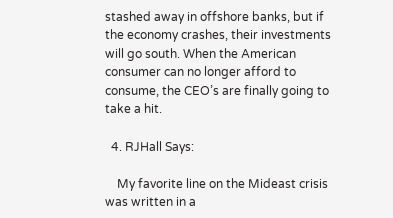stashed away in offshore banks, but if the economy crashes, their investments will go south. When the American consumer can no longer afford to consume, the CEO’s are finally going to take a hit.

  4. RJHall Says:

    My favorite line on the Mideast crisis was written in a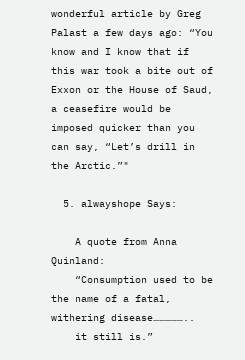wonderful article by Greg Palast a few days ago: “You know and I know that if this war took a bite out of Exxon or the House of Saud, a ceasefire would be imposed quicker than you can say, “Let’s drill in the Arctic.”"

  5. alwayshope Says:

    A quote from Anna Quinland:
    “Consumption used to be the name of a fatal, withering disease……………..
    it still is.”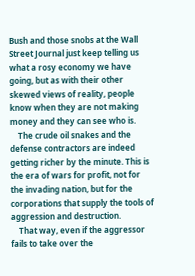Bush and those snobs at the Wall Street Journal just keep telling us what a rosy economy we have going, but as with their other skewed views of reality, people know when they are not making money and they can see who is.
    The crude oil snakes and the defense contractors are indeed getting richer by the minute. This is the era of wars for profit, not for the invading nation, but for the corporations that supply the tools of aggression and destruction.
    That way, even if the aggressor fails to take over the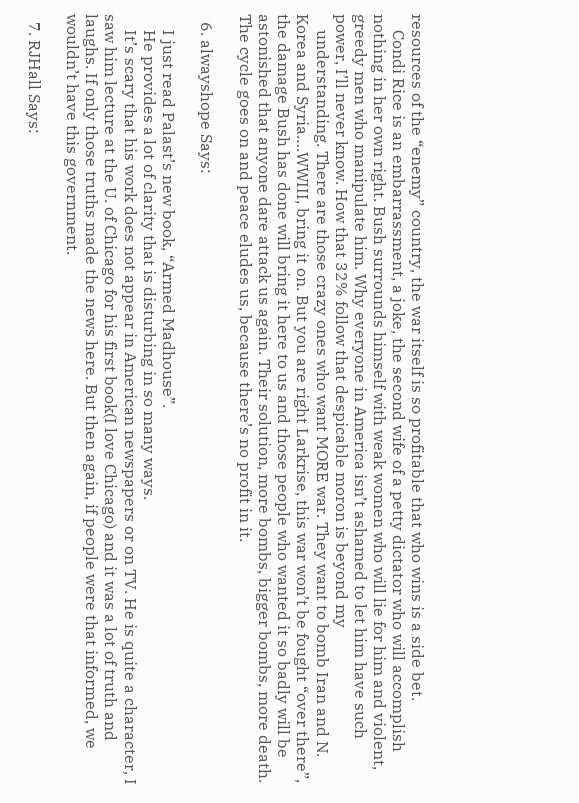resources of the “enemy” country, the war itself is so profitable that who wins is a side bet.
    Condi Rice is an embarrassment, a joke, the second wife of a petty dictator who will accomplish nothing in her own right. Bush surrounds himself with weak women who will lie for him and violent, greedy men who manipulate him. Why everyone in America isn’t ashamed to let him have such power, I’ll never know. How that 32% follow that despicable moron is beyond my
    understanding. There are those crazy ones who want MORE war. They want to bomb Iran and N. Korea and Syria….WWIII, bring it on. But you are right Larkrise, this war won’t be fought “over there”, the damage Bush has done will bring it here to us and those people who wanted it so badly will be astonished that anyone dare attack us again. Their solution, more bombs, bigger bombs, more death. The cycle goes on and peace eludes us, because there’s no profit in it.

  6. alwayshope Says:

    I just read Palast’s new book, “Armed Madhouse”.
    He provides a lot of clarity that is disturbing in so many ways.
    It’s scary that his work does not appear in American newspapers or on TV. He is quite a character, I saw him lecture at the U. of Chicago for his first book(I love Chicago) and it was a lot of truth and laughs. If only those truths made the news here. But then again, if people were that informed, we wouldn’t have this government.

  7. RJHall Says: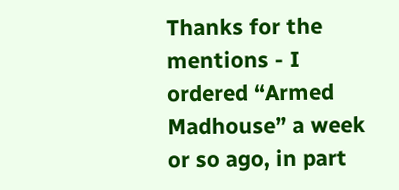Thanks for the mentions - I ordered “Armed Madhouse” a week or so ago, in part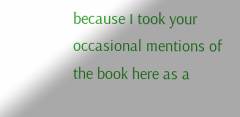because I took your occasional mentions of the book here as a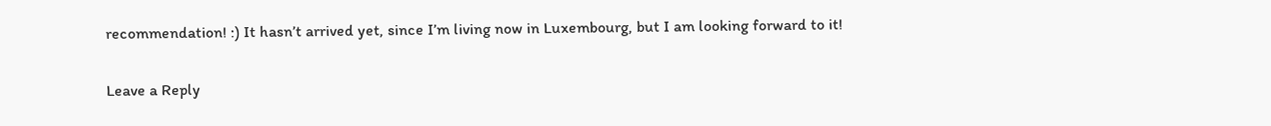recommendation! :) It hasn’t arrived yet, since I’m living now in Luxembourg, but I am looking forward to it!

Leave a Reply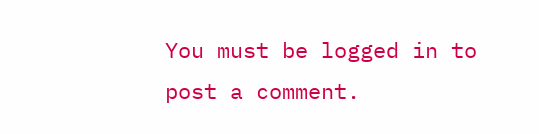You must be logged in to post a comment.